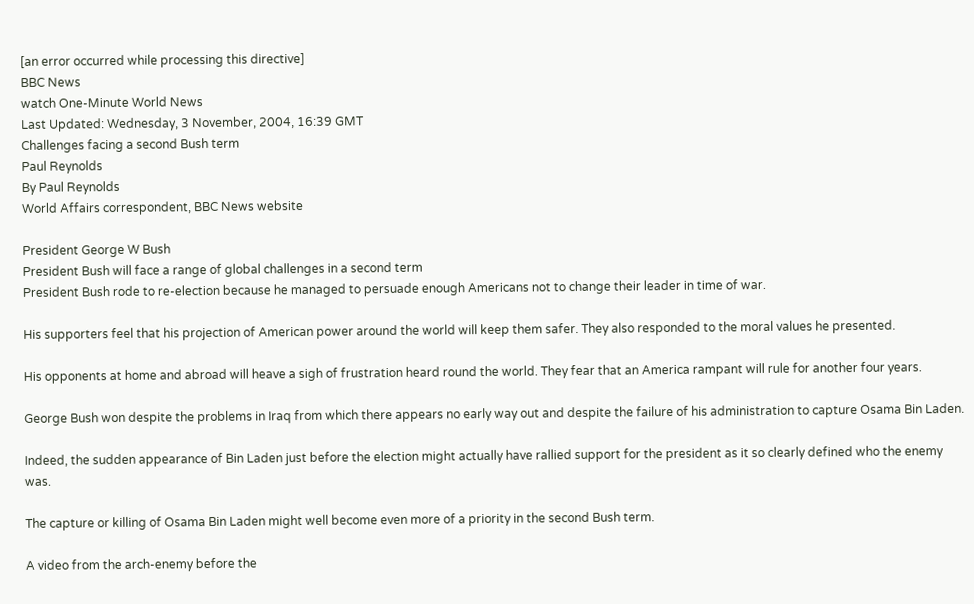[an error occurred while processing this directive]
BBC News
watch One-Minute World News
Last Updated: Wednesday, 3 November, 2004, 16:39 GMT
Challenges facing a second Bush term
Paul Reynolds
By Paul Reynolds
World Affairs correspondent, BBC News website

President George W Bush
President Bush will face a range of global challenges in a second term
President Bush rode to re-election because he managed to persuade enough Americans not to change their leader in time of war.

His supporters feel that his projection of American power around the world will keep them safer. They also responded to the moral values he presented.

His opponents at home and abroad will heave a sigh of frustration heard round the world. They fear that an America rampant will rule for another four years.

George Bush won despite the problems in Iraq from which there appears no early way out and despite the failure of his administration to capture Osama Bin Laden.

Indeed, the sudden appearance of Bin Laden just before the election might actually have rallied support for the president as it so clearly defined who the enemy was.

The capture or killing of Osama Bin Laden might well become even more of a priority in the second Bush term.

A video from the arch-enemy before the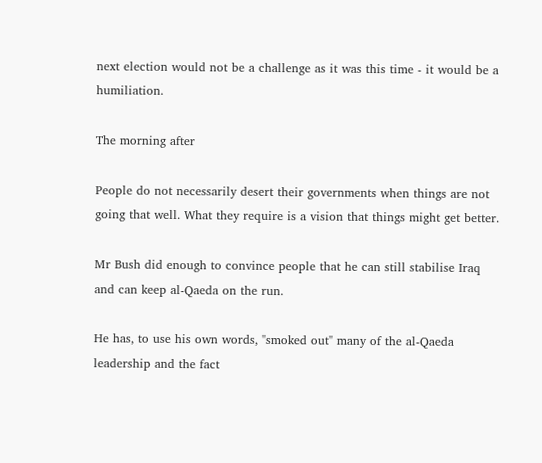next election would not be a challenge as it was this time - it would be a humiliation.

The morning after

People do not necessarily desert their governments when things are not going that well. What they require is a vision that things might get better.

Mr Bush did enough to convince people that he can still stabilise Iraq and can keep al-Qaeda on the run.

He has, to use his own words, "smoked out" many of the al-Qaeda leadership and the fact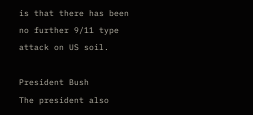is that there has been no further 9/11 type attack on US soil.

President Bush
The president also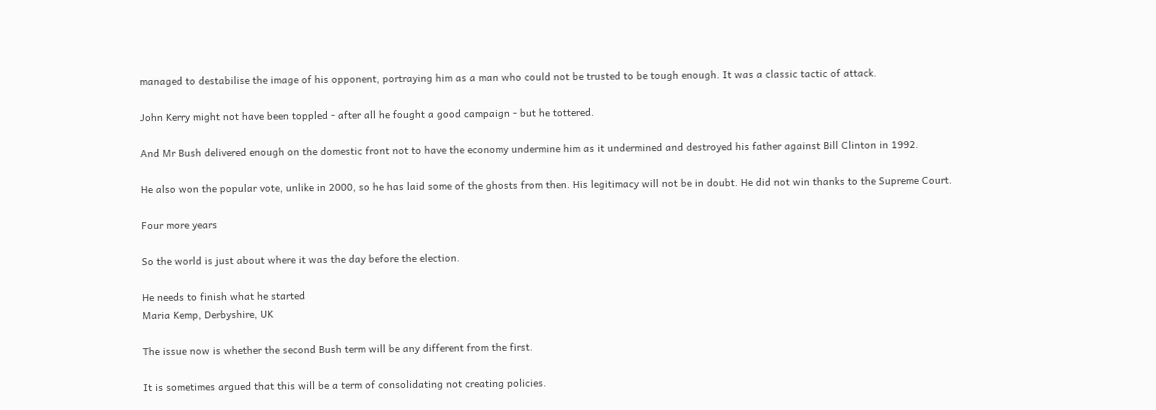managed to destabilise the image of his opponent, portraying him as a man who could not be trusted to be tough enough. It was a classic tactic of attack.

John Kerry might not have been toppled - after all he fought a good campaign - but he tottered.

And Mr Bush delivered enough on the domestic front not to have the economy undermine him as it undermined and destroyed his father against Bill Clinton in 1992.

He also won the popular vote, unlike in 2000, so he has laid some of the ghosts from then. His legitimacy will not be in doubt. He did not win thanks to the Supreme Court.

Four more years

So the world is just about where it was the day before the election.

He needs to finish what he started
Maria Kemp, Derbyshire, UK

The issue now is whether the second Bush term will be any different from the first.

It is sometimes argued that this will be a term of consolidating not creating policies.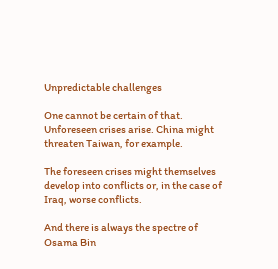Unpredictable challenges

One cannot be certain of that. Unforeseen crises arise. China might threaten Taiwan, for example.

The foreseen crises might themselves develop into conflicts or, in the case of Iraq, worse conflicts.

And there is always the spectre of Osama Bin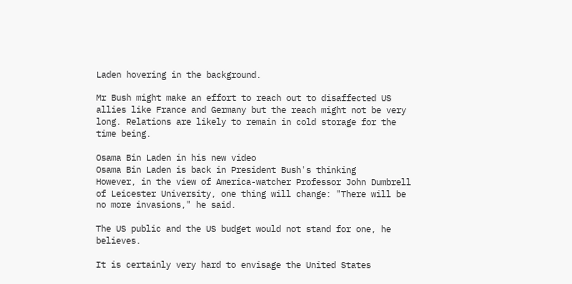Laden hovering in the background.

Mr Bush might make an effort to reach out to disaffected US allies like France and Germany but the reach might not be very long. Relations are likely to remain in cold storage for the time being.

Osama Bin Laden in his new video
Osama Bin Laden is back in President Bush's thinking
However, in the view of America-watcher Professor John Dumbrell of Leicester University, one thing will change: "There will be no more invasions," he said.

The US public and the US budget would not stand for one, he believes.

It is certainly very hard to envisage the United States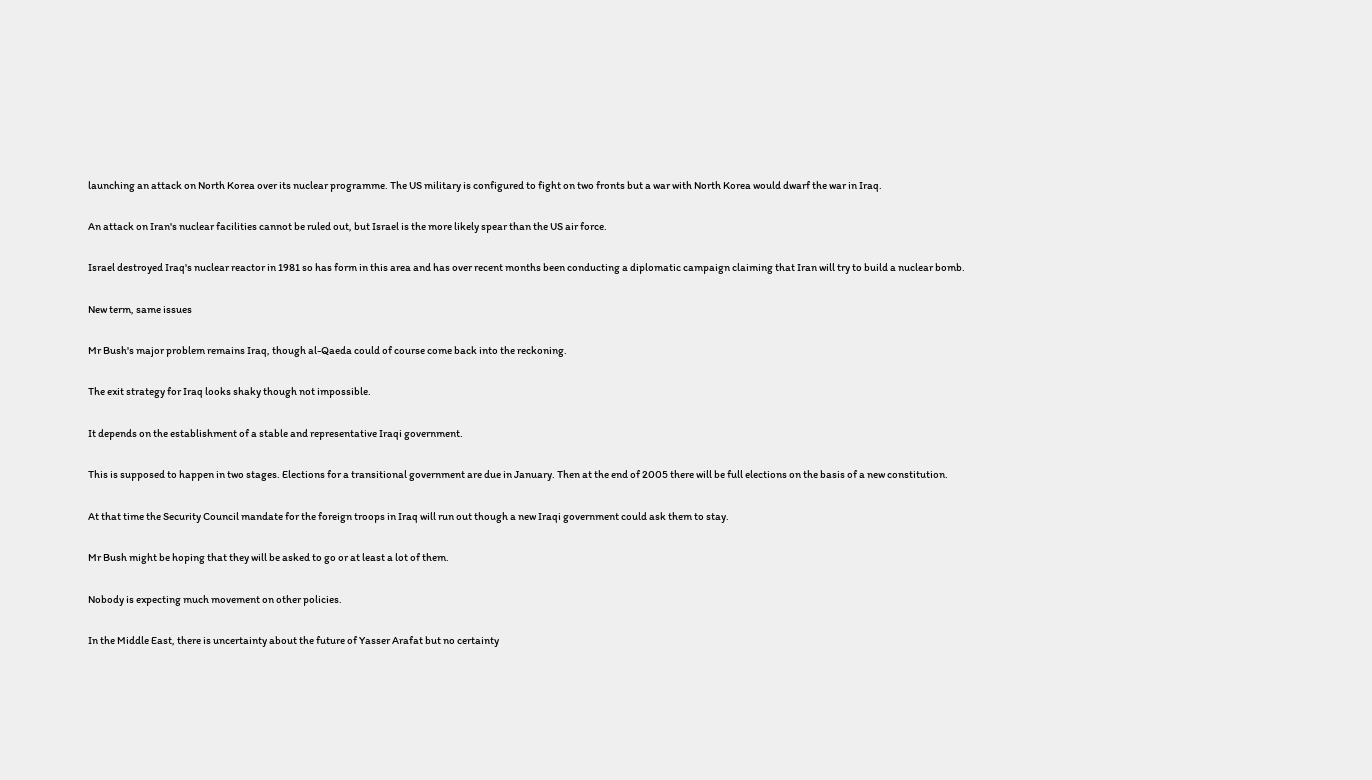launching an attack on North Korea over its nuclear programme. The US military is configured to fight on two fronts but a war with North Korea would dwarf the war in Iraq.

An attack on Iran's nuclear facilities cannot be ruled out, but Israel is the more likely spear than the US air force.

Israel destroyed Iraq's nuclear reactor in 1981 so has form in this area and has over recent months been conducting a diplomatic campaign claiming that Iran will try to build a nuclear bomb.

New term, same issues

Mr Bush's major problem remains Iraq, though al-Qaeda could of course come back into the reckoning.

The exit strategy for Iraq looks shaky though not impossible.

It depends on the establishment of a stable and representative Iraqi government.

This is supposed to happen in two stages. Elections for a transitional government are due in January. Then at the end of 2005 there will be full elections on the basis of a new constitution.

At that time the Security Council mandate for the foreign troops in Iraq will run out though a new Iraqi government could ask them to stay.

Mr Bush might be hoping that they will be asked to go or at least a lot of them.

Nobody is expecting much movement on other policies.

In the Middle East, there is uncertainty about the future of Yasser Arafat but no certainty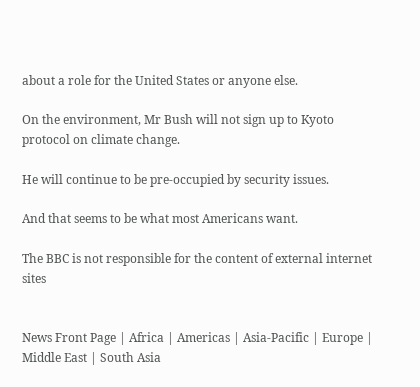about a role for the United States or anyone else.

On the environment, Mr Bush will not sign up to Kyoto protocol on climate change.

He will continue to be pre-occupied by security issues.

And that seems to be what most Americans want.

The BBC is not responsible for the content of external internet sites


News Front Page | Africa | Americas | Asia-Pacific | Europe | Middle East | South Asia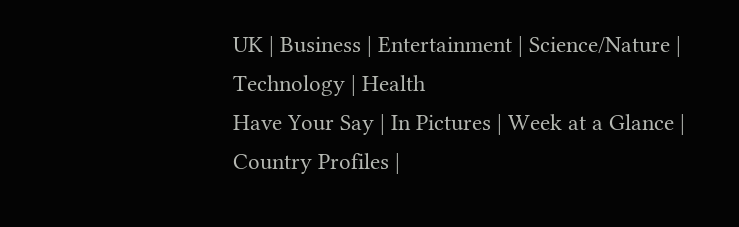UK | Business | Entertainment | Science/Nature | Technology | Health
Have Your Say | In Pictures | Week at a Glance | Country Profiles |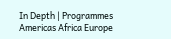In Depth | Programmes
Americas Africa Europe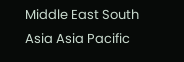Middle East South Asia Asia Pacific